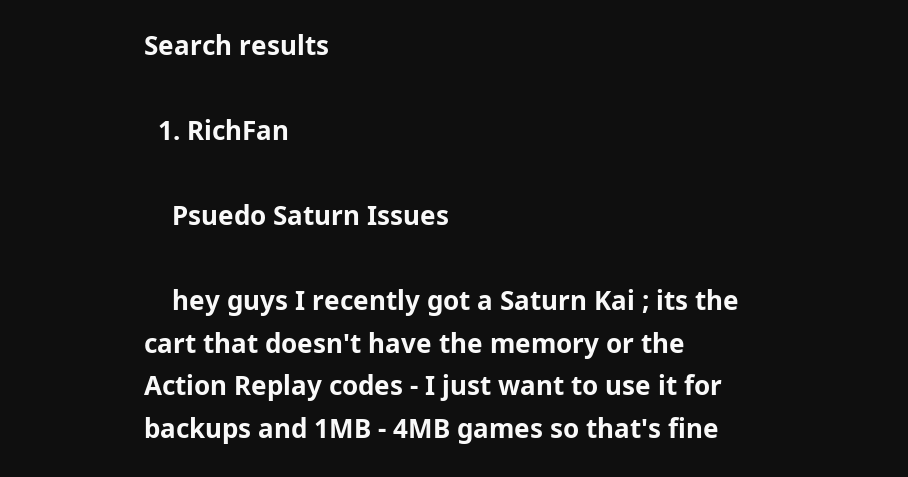Search results

  1. RichFan

    Psuedo Saturn Issues

    hey guys I recently got a Saturn Kai ; its the cart that doesn't have the memory or the Action Replay codes - I just want to use it for backups and 1MB - 4MB games so that's fine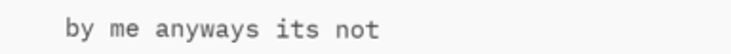by me anyways its not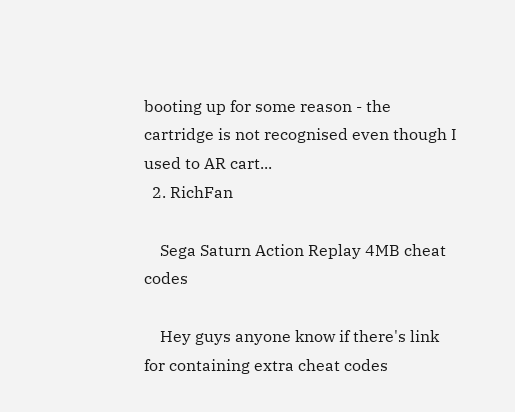booting up for some reason - the cartridge is not recognised even though I used to AR cart...
  2. RichFan

    Sega Saturn Action Replay 4MB cheat codes

    Hey guys anyone know if there's link for containing extra cheat codes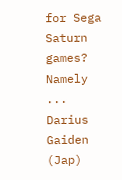for Sega Saturn games? Namely ... Darius Gaiden (Jap)